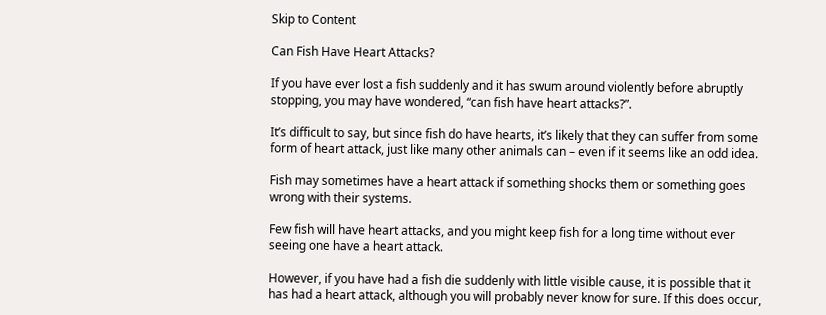Skip to Content

Can Fish Have Heart Attacks?

If you have ever lost a fish suddenly and it has swum around violently before abruptly stopping, you may have wondered, “can fish have heart attacks?”.

It’s difficult to say, but since fish do have hearts, it’s likely that they can suffer from some form of heart attack, just like many other animals can – even if it seems like an odd idea.

Fish may sometimes have a heart attack if something shocks them or something goes wrong with their systems.

Few fish will have heart attacks, and you might keep fish for a long time without ever seeing one have a heart attack.

However, if you have had a fish die suddenly with little visible cause, it is possible that it has had a heart attack, although you will probably never know for sure. If this does occur,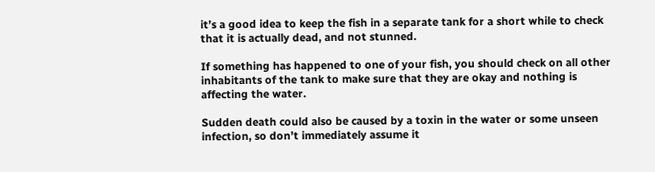it’s a good idea to keep the fish in a separate tank for a short while to check that it is actually dead, and not stunned.

If something has happened to one of your fish, you should check on all other inhabitants of the tank to make sure that they are okay and nothing is affecting the water.

Sudden death could also be caused by a toxin in the water or some unseen infection, so don’t immediately assume it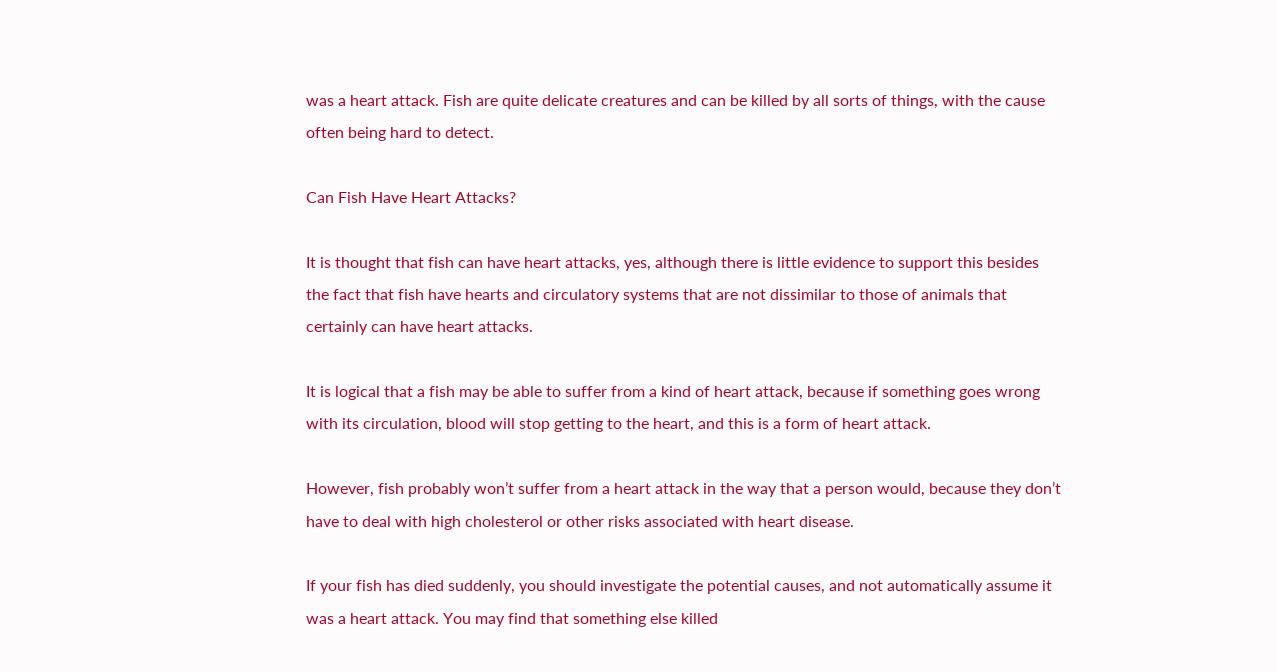was a heart attack. Fish are quite delicate creatures and can be killed by all sorts of things, with the cause often being hard to detect.

Can Fish Have Heart Attacks?

It is thought that fish can have heart attacks, yes, although there is little evidence to support this besides the fact that fish have hearts and circulatory systems that are not dissimilar to those of animals that certainly can have heart attacks.

It is logical that a fish may be able to suffer from a kind of heart attack, because if something goes wrong with its circulation, blood will stop getting to the heart, and this is a form of heart attack.

However, fish probably won’t suffer from a heart attack in the way that a person would, because they don’t have to deal with high cholesterol or other risks associated with heart disease.

If your fish has died suddenly, you should investigate the potential causes, and not automatically assume it was a heart attack. You may find that something else killed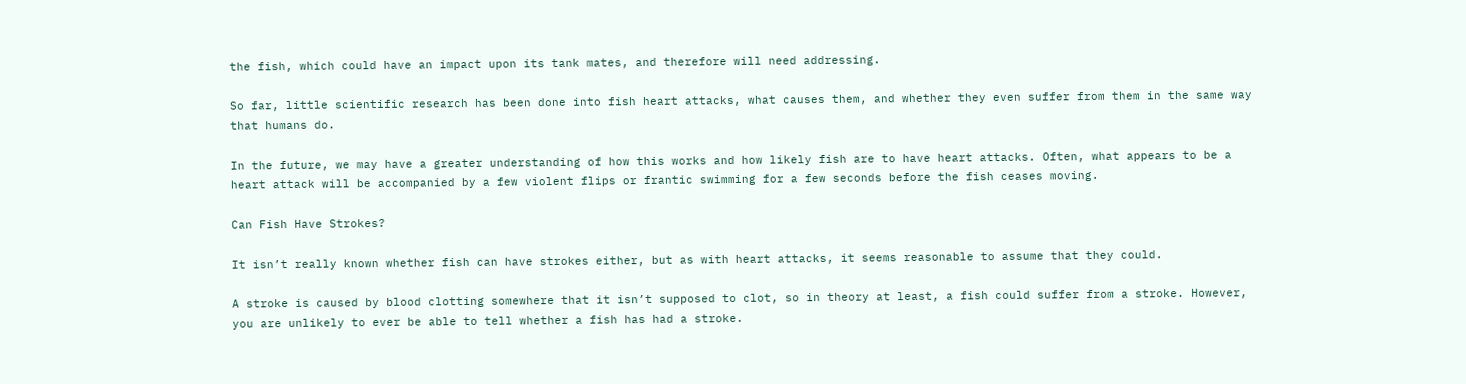the fish, which could have an impact upon its tank mates, and therefore will need addressing.

So far, little scientific research has been done into fish heart attacks, what causes them, and whether they even suffer from them in the same way that humans do.

In the future, we may have a greater understanding of how this works and how likely fish are to have heart attacks. Often, what appears to be a heart attack will be accompanied by a few violent flips or frantic swimming for a few seconds before the fish ceases moving.

Can Fish Have Strokes?

It isn’t really known whether fish can have strokes either, but as with heart attacks, it seems reasonable to assume that they could.

A stroke is caused by blood clotting somewhere that it isn’t supposed to clot, so in theory at least, a fish could suffer from a stroke. However, you are unlikely to ever be able to tell whether a fish has had a stroke.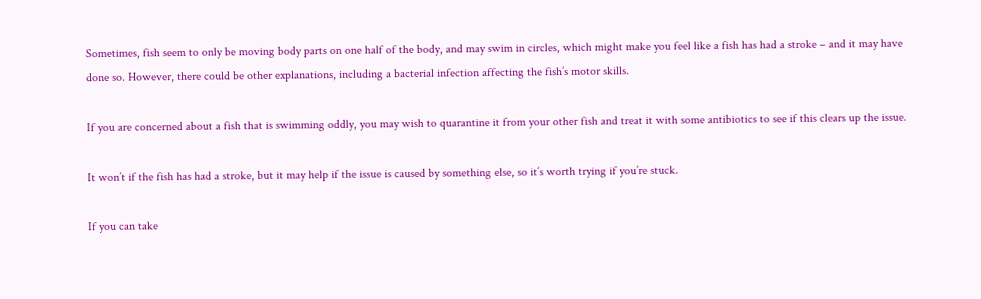Sometimes, fish seem to only be moving body parts on one half of the body, and may swim in circles, which might make you feel like a fish has had a stroke – and it may have done so. However, there could be other explanations, including a bacterial infection affecting the fish’s motor skills.

If you are concerned about a fish that is swimming oddly, you may wish to quarantine it from your other fish and treat it with some antibiotics to see if this clears up the issue.

It won’t if the fish has had a stroke, but it may help if the issue is caused by something else, so it’s worth trying if you’re stuck.

If you can take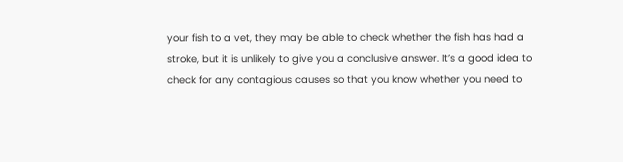your fish to a vet, they may be able to check whether the fish has had a stroke, but it is unlikely to give you a conclusive answer. It’s a good idea to check for any contagious causes so that you know whether you need to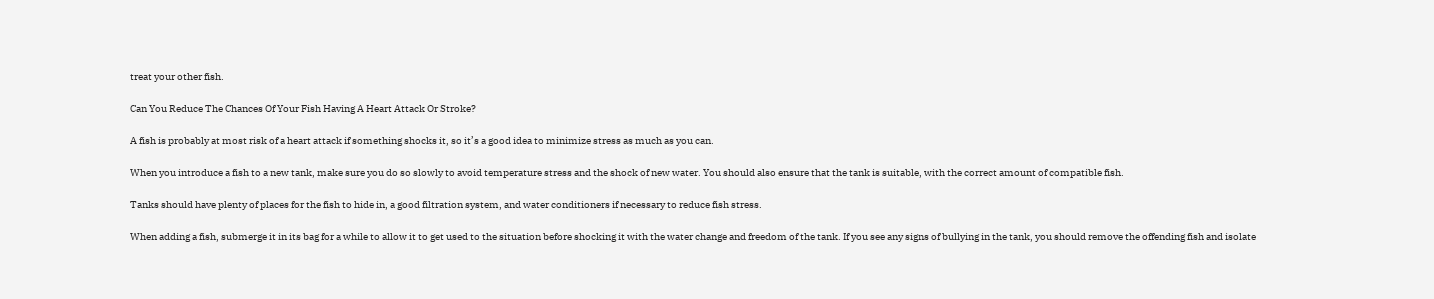treat your other fish.

Can You Reduce The Chances Of Your Fish Having A Heart Attack Or Stroke?

A fish is probably at most risk of a heart attack if something shocks it, so it’s a good idea to minimize stress as much as you can.

When you introduce a fish to a new tank, make sure you do so slowly to avoid temperature stress and the shock of new water. You should also ensure that the tank is suitable, with the correct amount of compatible fish.

Tanks should have plenty of places for the fish to hide in, a good filtration system, and water conditioners if necessary to reduce fish stress.

When adding a fish, submerge it in its bag for a while to allow it to get used to the situation before shocking it with the water change and freedom of the tank. If you see any signs of bullying in the tank, you should remove the offending fish and isolate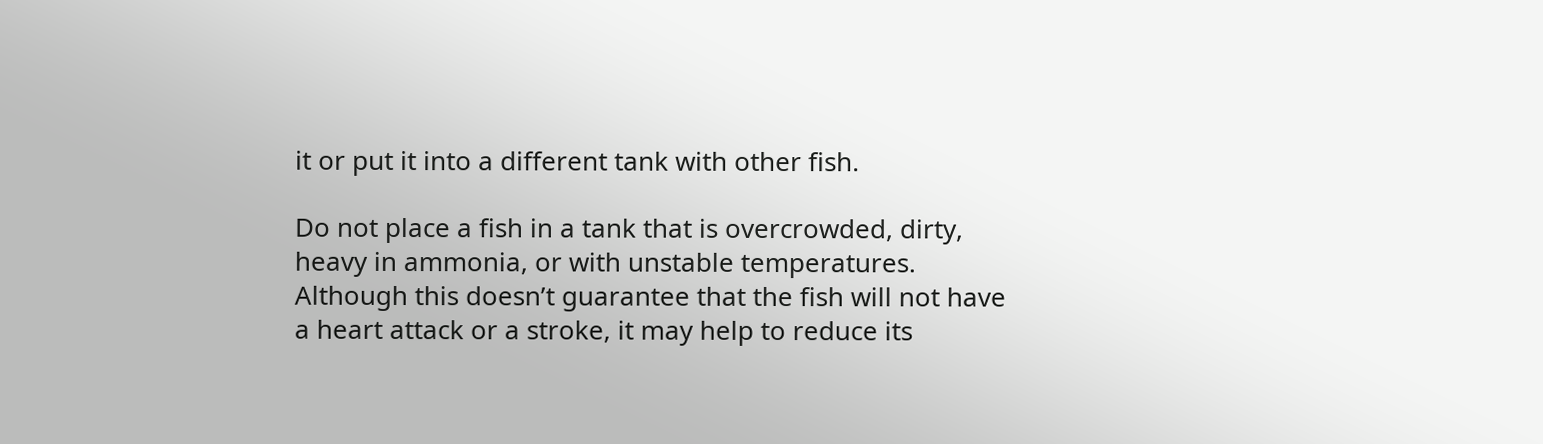it or put it into a different tank with other fish.

Do not place a fish in a tank that is overcrowded, dirty, heavy in ammonia, or with unstable temperatures. Although this doesn’t guarantee that the fish will not have a heart attack or a stroke, it may help to reduce its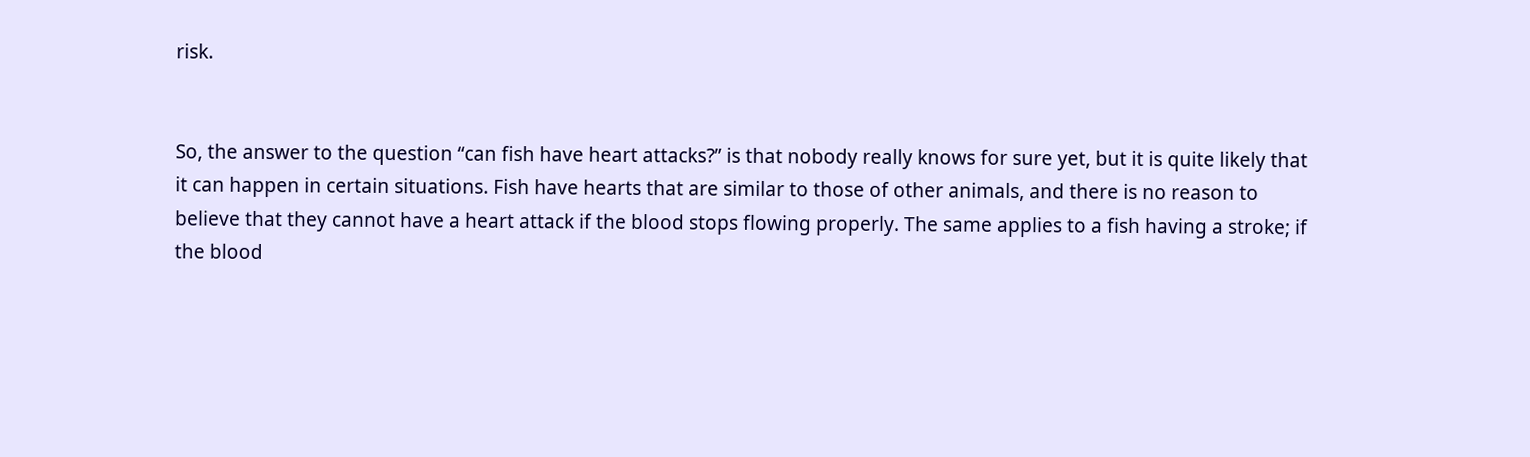risk.


So, the answer to the question “can fish have heart attacks?” is that nobody really knows for sure yet, but it is quite likely that it can happen in certain situations. Fish have hearts that are similar to those of other animals, and there is no reason to believe that they cannot have a heart attack if the blood stops flowing properly. The same applies to a fish having a stroke; if the blood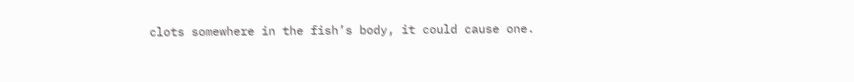clots somewhere in the fish’s body, it could cause one.